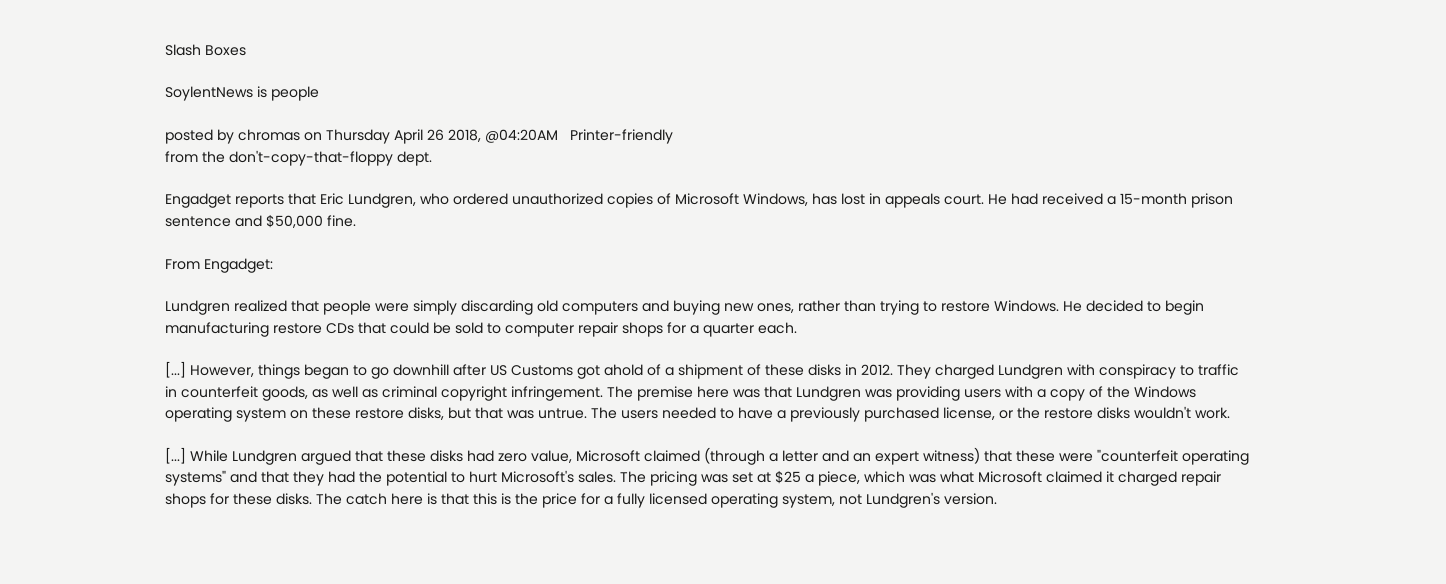Slash Boxes

SoylentNews is people

posted by chromas on Thursday April 26 2018, @04:20AM   Printer-friendly
from the don't-copy-that-floppy dept.

Engadget reports that Eric Lundgren, who ordered unauthorized copies of Microsoft Windows, has lost in appeals court. He had received a 15-month prison sentence and $50,000 fine.

From Engadget:

Lundgren realized that people were simply discarding old computers and buying new ones, rather than trying to restore Windows. He decided to begin manufacturing restore CDs that could be sold to computer repair shops for a quarter each.

[...] However, things began to go downhill after US Customs got ahold of a shipment of these disks in 2012. They charged Lundgren with conspiracy to traffic in counterfeit goods, as well as criminal copyright infringement. The premise here was that Lundgren was providing users with a copy of the Windows operating system on these restore disks, but that was untrue. The users needed to have a previously purchased license, or the restore disks wouldn't work.

[...] While Lundgren argued that these disks had zero value, Microsoft claimed (through a letter and an expert witness) that these were "counterfeit operating systems" and that they had the potential to hurt Microsoft's sales. The pricing was set at $25 a piece, which was what Microsoft claimed it charged repair shops for these disks. The catch here is that this is the price for a fully licensed operating system, not Lundgren's version.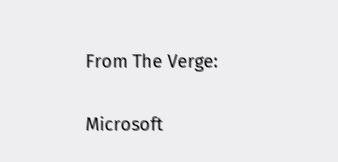From The Verge:

Microsoft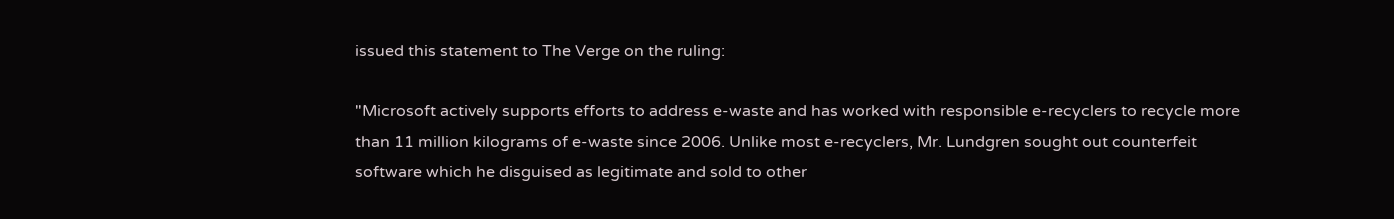issued this statement to The Verge on the ruling:

"Microsoft actively supports efforts to address e-waste and has worked with responsible e-recyclers to recycle more than 11 million kilograms of e-waste since 2006. Unlike most e-recyclers, Mr. Lundgren sought out counterfeit software which he disguised as legitimate and sold to other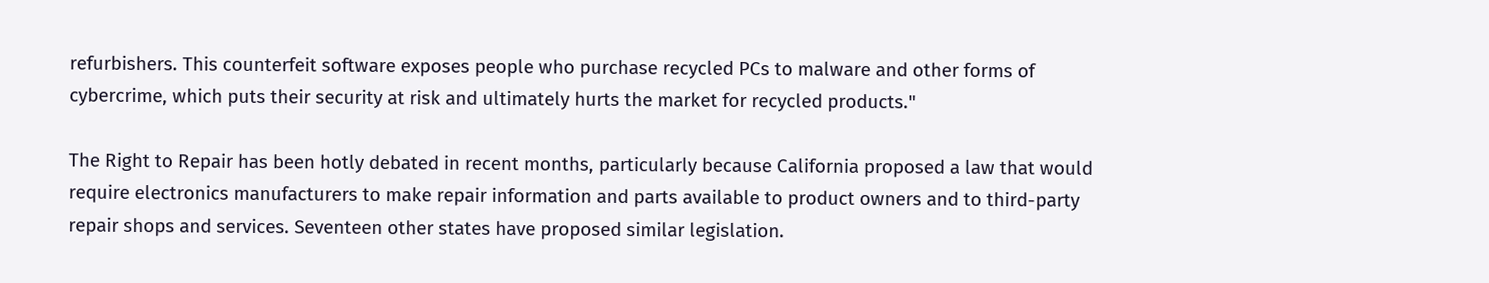refurbishers. This counterfeit software exposes people who purchase recycled PCs to malware and other forms of cybercrime, which puts their security at risk and ultimately hurts the market for recycled products."

The Right to Repair has been hotly debated in recent months, particularly because California proposed a law that would require electronics manufacturers to make repair information and parts available to product owners and to third-party repair shops and services. Seventeen other states have proposed similar legislation.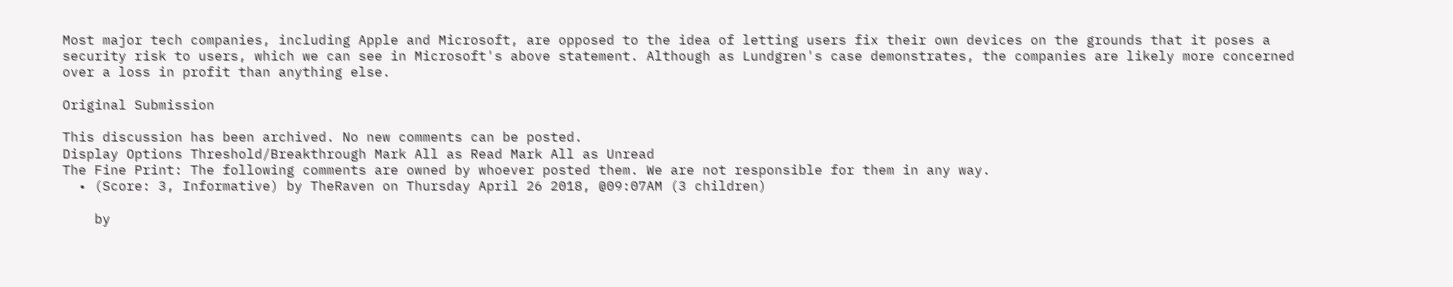Most major tech companies, including Apple and Microsoft, are opposed to the idea of letting users fix their own devices on the grounds that it poses a security risk to users, which we can see in Microsoft's above statement. Although as Lundgren's case demonstrates, the companies are likely more concerned over a loss in profit than anything else.

Original Submission

This discussion has been archived. No new comments can be posted.
Display Options Threshold/Breakthrough Mark All as Read Mark All as Unread
The Fine Print: The following comments are owned by whoever posted them. We are not responsible for them in any way.
  • (Score: 3, Informative) by TheRaven on Thursday April 26 2018, @09:07AM (3 children)

    by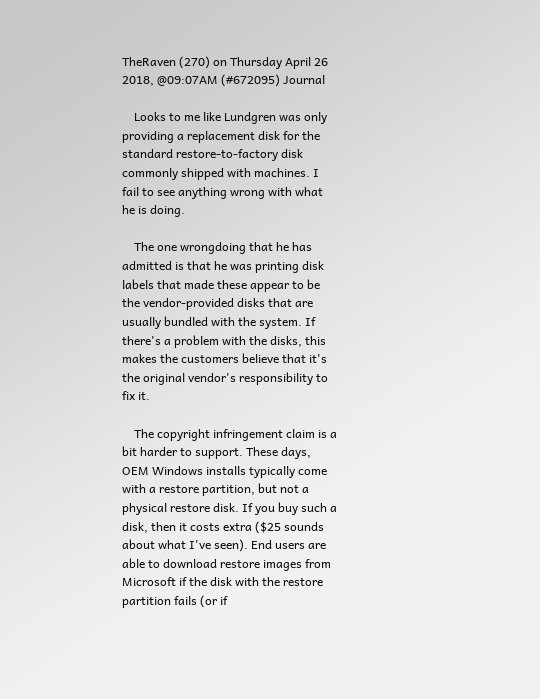TheRaven (270) on Thursday April 26 2018, @09:07AM (#672095) Journal

    Looks to me like Lundgren was only providing a replacement disk for the standard restore-to-factory disk commonly shipped with machines. I fail to see anything wrong with what he is doing.

    The one wrongdoing that he has admitted is that he was printing disk labels that made these appear to be the vendor-provided disks that are usually bundled with the system. If there's a problem with the disks, this makes the customers believe that it's the original vendor's responsibility to fix it.

    The copyright infringement claim is a bit harder to support. These days, OEM Windows installs typically come with a restore partition, but not a physical restore disk. If you buy such a disk, then it costs extra ($25 sounds about what I've seen). End users are able to download restore images from Microsoft if the disk with the restore partition fails (or if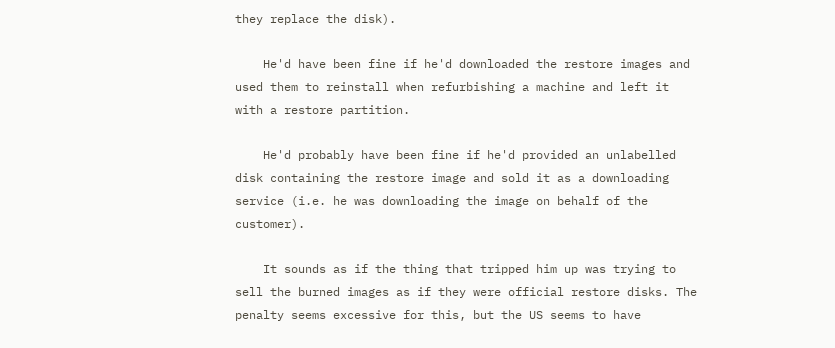they replace the disk).

    He'd have been fine if he'd downloaded the restore images and used them to reinstall when refurbishing a machine and left it with a restore partition.

    He'd probably have been fine if he'd provided an unlabelled disk containing the restore image and sold it as a downloading service (i.e. he was downloading the image on behalf of the customer).

    It sounds as if the thing that tripped him up was trying to sell the burned images as if they were official restore disks. The penalty seems excessive for this, but the US seems to have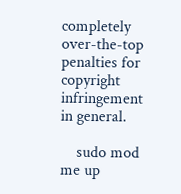completely over-the-top penalties for copyright infringement in general.

    sudo mod me up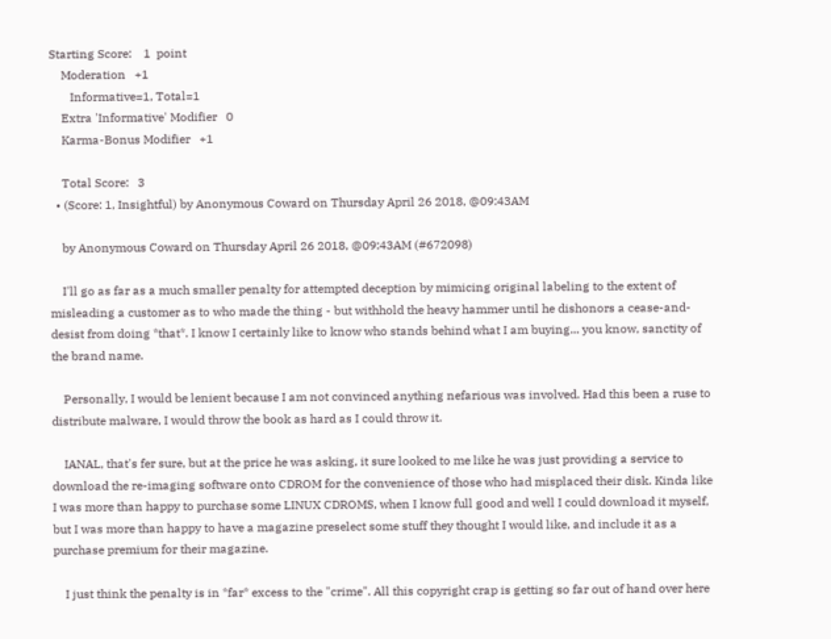Starting Score:    1  point
    Moderation   +1
       Informative=1, Total=1
    Extra 'Informative' Modifier   0
    Karma-Bonus Modifier   +1

    Total Score:   3
  • (Score: 1, Insightful) by Anonymous Coward on Thursday April 26 2018, @09:43AM

    by Anonymous Coward on Thursday April 26 2018, @09:43AM (#672098)

    I'll go as far as a much smaller penalty for attempted deception by mimicing original labeling to the extent of misleading a customer as to who made the thing - but withhold the heavy hammer until he dishonors a cease-and-desist from doing *that*. I know I certainly like to know who stands behind what I am buying... you know, sanctity of the brand name.

    Personally, I would be lenient because I am not convinced anything nefarious was involved. Had this been a ruse to distribute malware, I would throw the book as hard as I could throw it.

    IANAL, that's fer sure, but at the price he was asking, it sure looked to me like he was just providing a service to download the re-imaging software onto CDROM for the convenience of those who had misplaced their disk. Kinda like I was more than happy to purchase some LINUX CDROMS, when I know full good and well I could download it myself, but I was more than happy to have a magazine preselect some stuff they thought I would like, and include it as a purchase premium for their magazine.

    I just think the penalty is in *far* excess to the "crime". All this copyright crap is getting so far out of hand over here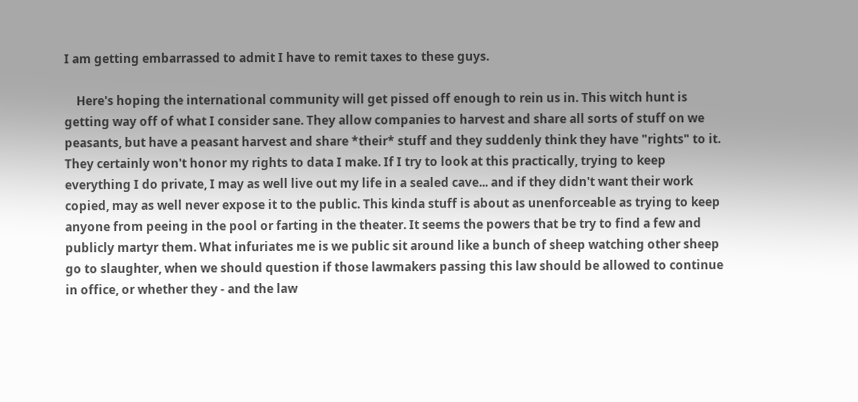I am getting embarrassed to admit I have to remit taxes to these guys.

    Here's hoping the international community will get pissed off enough to rein us in. This witch hunt is getting way off of what I consider sane. They allow companies to harvest and share all sorts of stuff on we peasants, but have a peasant harvest and share *their* stuff and they suddenly think they have "rights" to it. They certainly won't honor my rights to data I make. If I try to look at this practically, trying to keep everything I do private, I may as well live out my life in a sealed cave... and if they didn't want their work copied, may as well never expose it to the public. This kinda stuff is about as unenforceable as trying to keep anyone from peeing in the pool or farting in the theater. It seems the powers that be try to find a few and publicly martyr them. What infuriates me is we public sit around like a bunch of sheep watching other sheep go to slaughter, when we should question if those lawmakers passing this law should be allowed to continue in office, or whether they - and the law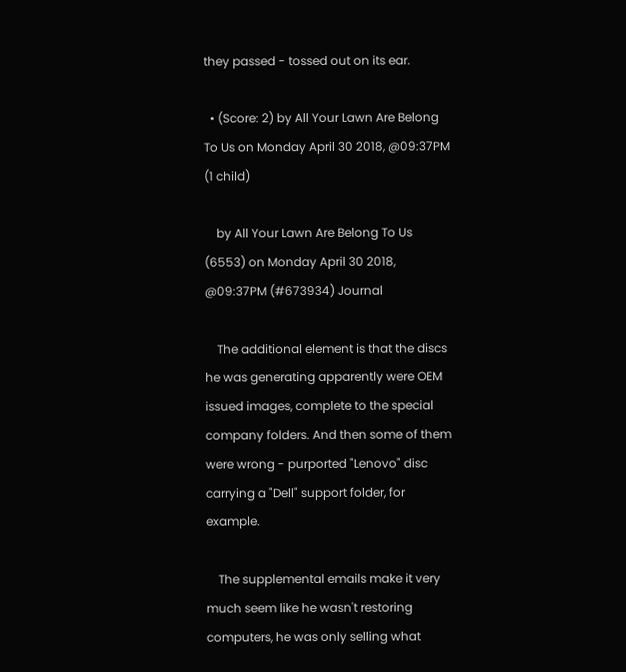they passed - tossed out on its ear.

  • (Score: 2) by All Your Lawn Are Belong To Us on Monday April 30 2018, @09:37PM (1 child)

    by All Your Lawn Are Belong To Us (6553) on Monday April 30 2018, @09:37PM (#673934) Journal

    The additional element is that the discs he was generating apparently were OEM issued images, complete to the special company folders. And then some of them were wrong - purported "Lenovo" disc carrying a "Dell" support folder, for example.

    The supplemental emails make it very much seem like he wasn't restoring computers, he was only selling what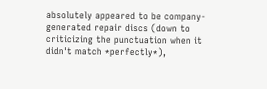absolutely appeared to be company-generated repair discs (down to criticizing the punctuation when it didn't match *perfectly*),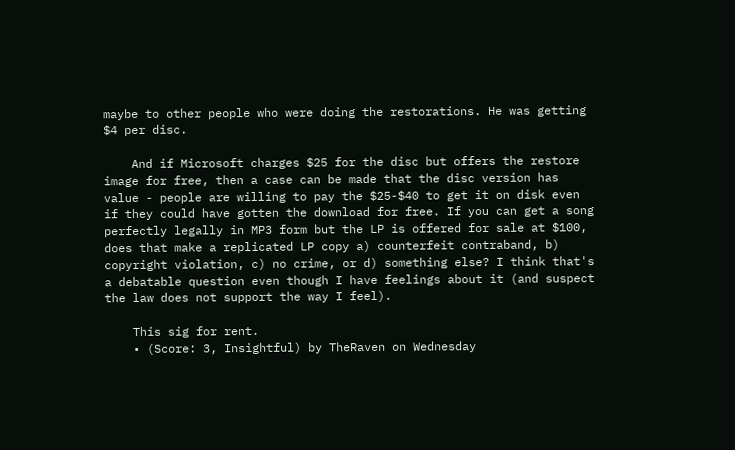maybe to other people who were doing the restorations. He was getting $4 per disc.

    And if Microsoft charges $25 for the disc but offers the restore image for free, then a case can be made that the disc version has value - people are willing to pay the $25-$40 to get it on disk even if they could have gotten the download for free. If you can get a song perfectly legally in MP3 form but the LP is offered for sale at $100, does that make a replicated LP copy a) counterfeit contraband, b) copyright violation, c) no crime, or d) something else? I think that's a debatable question even though I have feelings about it (and suspect the law does not support the way I feel).

    This sig for rent.
    • (Score: 3, Insightful) by TheRaven on Wednesday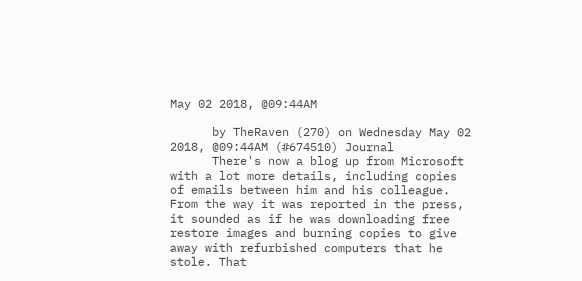May 02 2018, @09:44AM

      by TheRaven (270) on Wednesday May 02 2018, @09:44AM (#674510) Journal
      There's now a blog up from Microsoft with a lot more details, including copies of emails between him and his colleague. From the way it was reported in the press, it sounded as if he was downloading free restore images and burning copies to give away with refurbished computers that he stole. That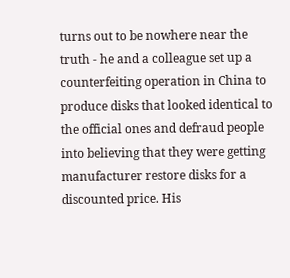turns out to be nowhere near the truth - he and a colleague set up a counterfeiting operation in China to produce disks that looked identical to the official ones and defraud people into believing that they were getting manufacturer restore disks for a discounted price. His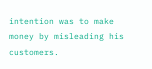intention was to make money by misleading his customers.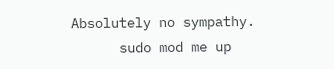Absolutely no sympathy.
      sudo mod me up